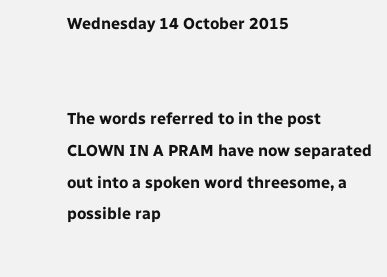Wednesday 14 October 2015


The words referred to in the post CLOWN IN A PRAM have now separated out into a spoken word threesome, a possible rap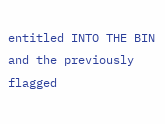entitled INTO THE BIN and the previously flagged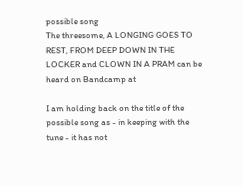possible song
The threesome, A LONGING GOES TO REST, FROM DEEP DOWN IN THE LOCKER and CLOWN IN A PRAM can be heard on Bandcamp at

I am holding back on the title of the possible song as - in keeping with the tune - it has not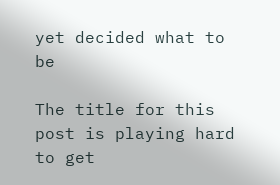yet decided what to be

The title for this post is playing hard to get